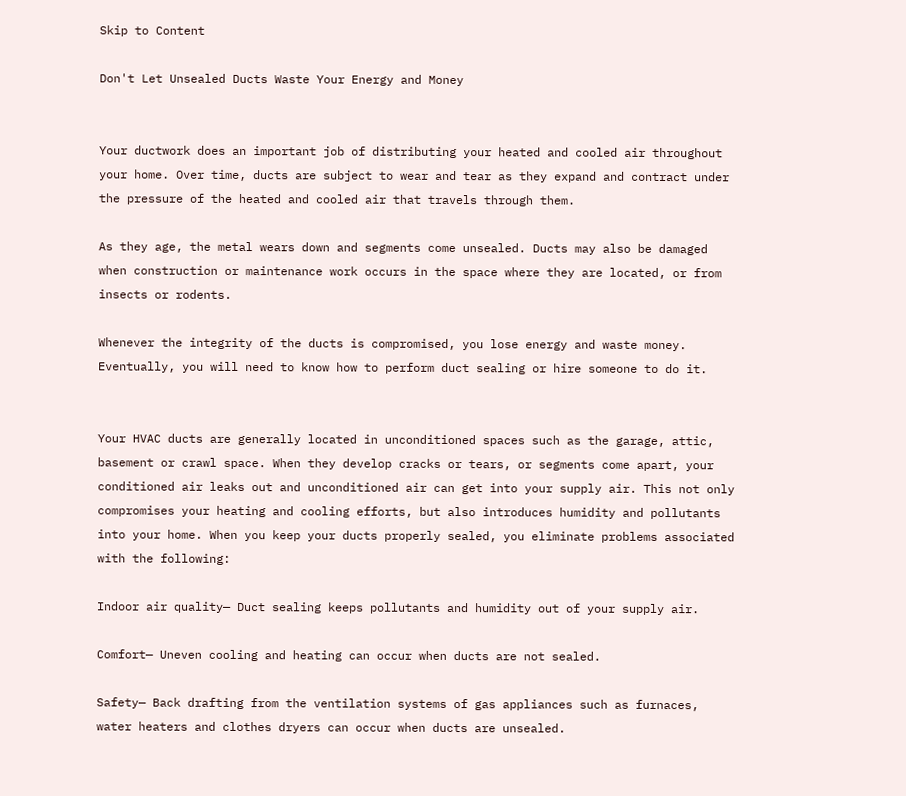Skip to Content

Don't Let Unsealed Ducts Waste Your Energy and Money


Your ductwork does an important job of distributing your heated and cooled air throughout your home. Over time, ducts are subject to wear and tear as they expand and contract under the pressure of the heated and cooled air that travels through them.

As they age, the metal wears down and segments come unsealed. Ducts may also be damaged when construction or maintenance work occurs in the space where they are located, or from insects or rodents.

Whenever the integrity of the ducts is compromised, you lose energy and waste money. Eventually, you will need to know how to perform duct sealing or hire someone to do it.


Your HVAC ducts are generally located in unconditioned spaces such as the garage, attic, basement or crawl space. When they develop cracks or tears, or segments come apart, your conditioned air leaks out and unconditioned air can get into your supply air. This not only compromises your heating and cooling efforts, but also introduces humidity and pollutants into your home. When you keep your ducts properly sealed, you eliminate problems associated with the following:

Indoor air quality— Duct sealing keeps pollutants and humidity out of your supply air.

Comfort— Uneven cooling and heating can occur when ducts are not sealed.

Safety— Back drafting from the ventilation systems of gas appliances such as furnaces, water heaters and clothes dryers can occur when ducts are unsealed.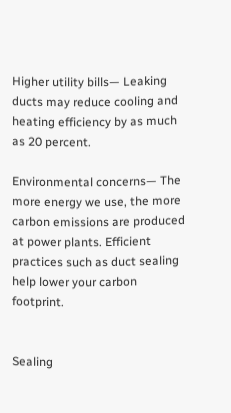Higher utility bills— Leaking ducts may reduce cooling and heating efficiency by as much as 20 percent.

Environmental concerns— The more energy we use, the more carbon emissions are produced at power plants. Efficient practices such as duct sealing help lower your carbon footprint.


Sealing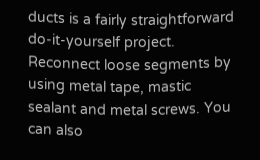ducts is a fairly straightforward do-it-yourself project. Reconnect loose segments by using metal tape, mastic sealant and metal screws. You can also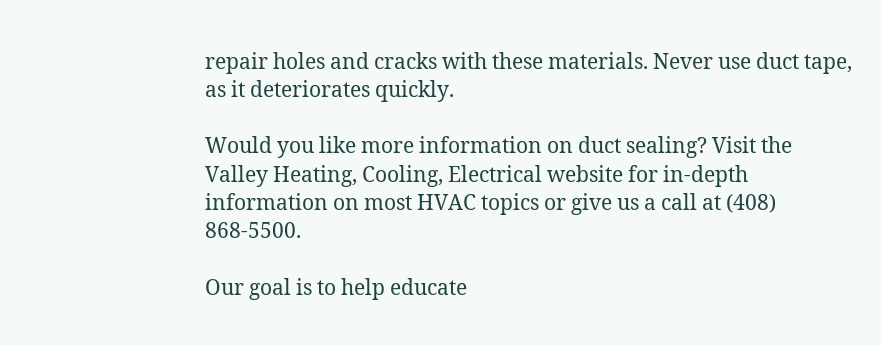repair holes and cracks with these materials. Never use duct tape, as it deteriorates quickly.

Would you like more information on duct sealing? Visit the Valley Heating, Cooling, Electrical website for in-depth information on most HVAC topics or give us a call at (408) 868-5500.

Our goal is to help educate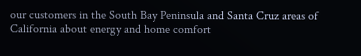our customers in the South Bay Peninsula and Santa Cruz areas of California about energy and home comfort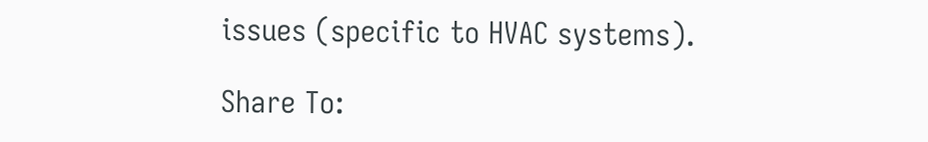issues (specific to HVAC systems).

Share To: